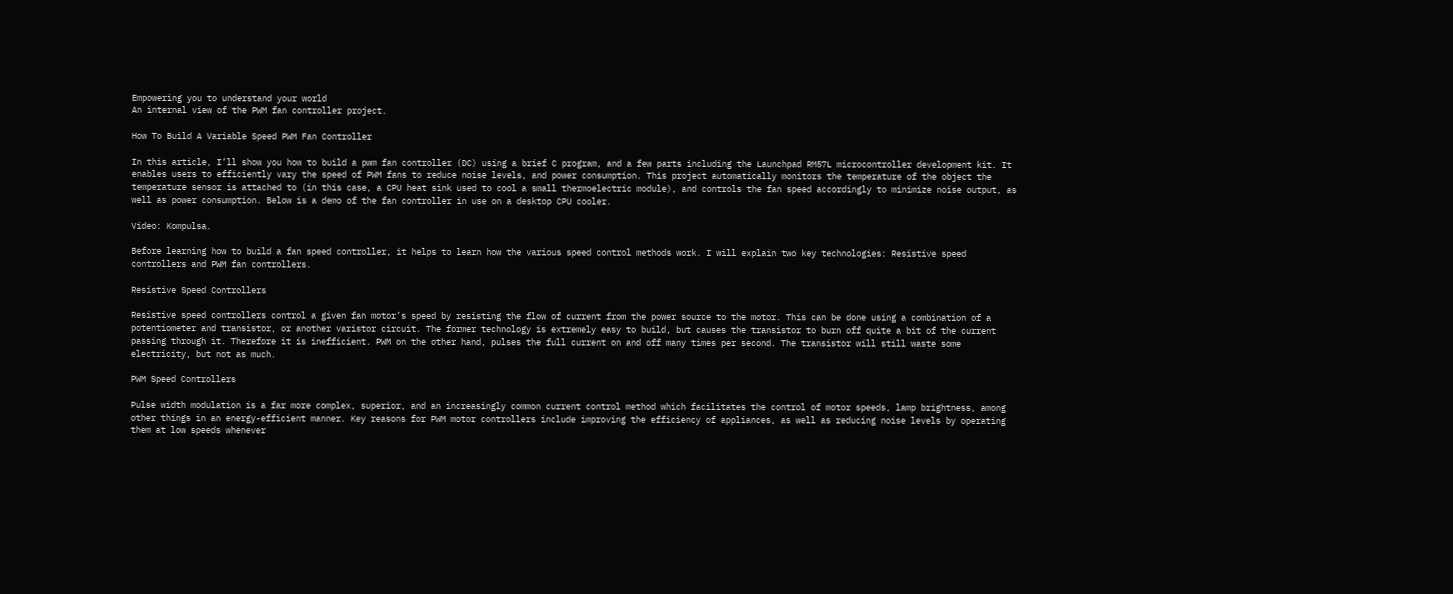Empowering you to understand your world
An internal view of the PWM fan controller project.

How To Build A Variable Speed PWM Fan Controller

In this article, I’ll show you how to build a pwm fan controller (DC) using a brief C program, and a few parts including the Launchpad RM57L microcontroller development kit. It enables users to efficiently vary the speed of PWM fans to reduce noise levels, and power consumption. This project automatically monitors the temperature of the object the temperature sensor is attached to (in this case, a CPU heat sink used to cool a small thermoelectric module), and controls the fan speed accordingly to minimize noise output, as well as power consumption. Below is a demo of the fan controller in use on a desktop CPU cooler.

Video: Kompulsa.

Before learning how to build a fan speed controller, it helps to learn how the various speed control methods work. I will explain two key technologies: Resistive speed controllers and PWM fan controllers.

Resistive Speed Controllers

Resistive speed controllers control a given fan motor’s speed by resisting the flow of current from the power source to the motor. This can be done using a combination of a potentiometer and transistor, or another varistor circuit. The former technology is extremely easy to build, but causes the transistor to burn off quite a bit of the current passing through it. Therefore it is inefficient. PWM on the other hand, pulses the full current on and off many times per second. The transistor will still waste some electricity, but not as much.

PWM Speed Controllers

Pulse width modulation is a far more complex, superior, and an increasingly common current control method which facilitates the control of motor speeds, lamp brightness, among other things in an energy-efficient manner. Key reasons for PWM motor controllers include improving the efficiency of appliances, as well as reducing noise levels by operating them at low speeds whenever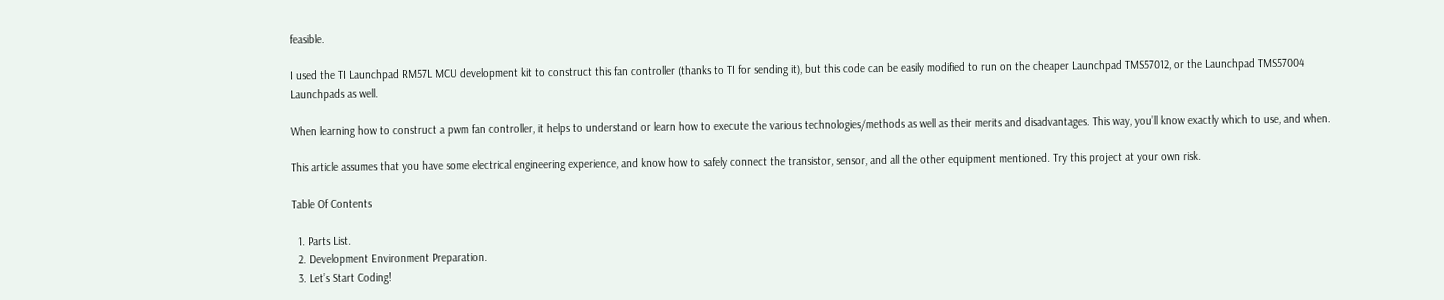feasible.

I used the TI Launchpad RM57L MCU development kit to construct this fan controller (thanks to TI for sending it), but this code can be easily modified to run on the cheaper Launchpad TMS57012, or the Launchpad TMS57004 Launchpads as well.

When learning how to construct a pwm fan controller, it helps to understand or learn how to execute the various technologies/methods as well as their merits and disadvantages. This way, you’ll know exactly which to use, and when.

This article assumes that you have some electrical engineering experience, and know how to safely connect the transistor, sensor, and all the other equipment mentioned. Try this project at your own risk.

Table Of Contents

  1. Parts List.
  2. Development Environment Preparation.
  3. Let’s Start Coding!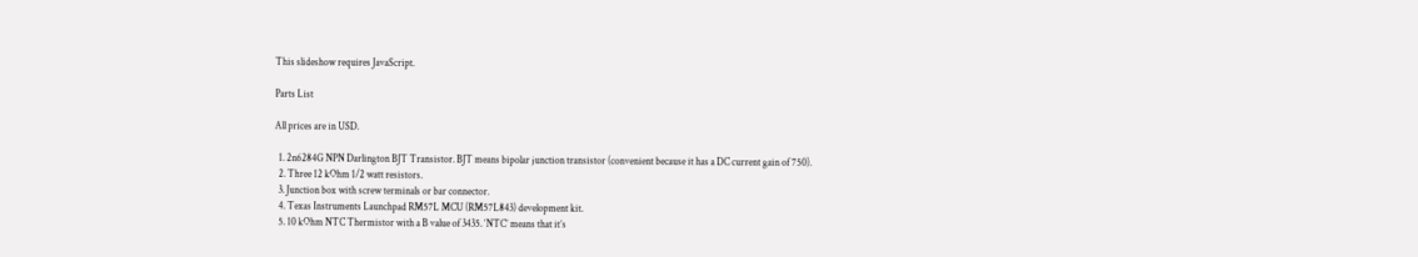This slideshow requires JavaScript.

Parts List

All prices are in USD.

  1. 2n6284G NPN Darlington BJT Transistor. BJT means bipolar junction transistor (convenient because it has a DC current gain of 750).
  2. Three 12 kOhm 1/2 watt resistors.
  3. Junction box with screw terminals or bar connector.
  4. Texas Instruments Launchpad RM57L MCU (RM57L843) development kit.
  5. 10 kOhm NTC Thermistor with a B value of 3435. ‘NTC’ means that it’s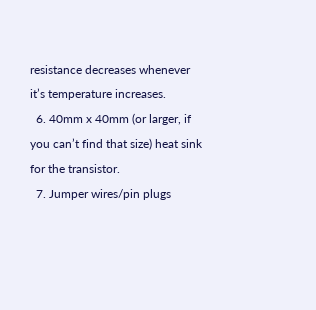resistance decreases whenever it’s temperature increases.
  6. 40mm x 40mm (or larger, if you can’t find that size) heat sink for the transistor.
  7. Jumper wires/pin plugs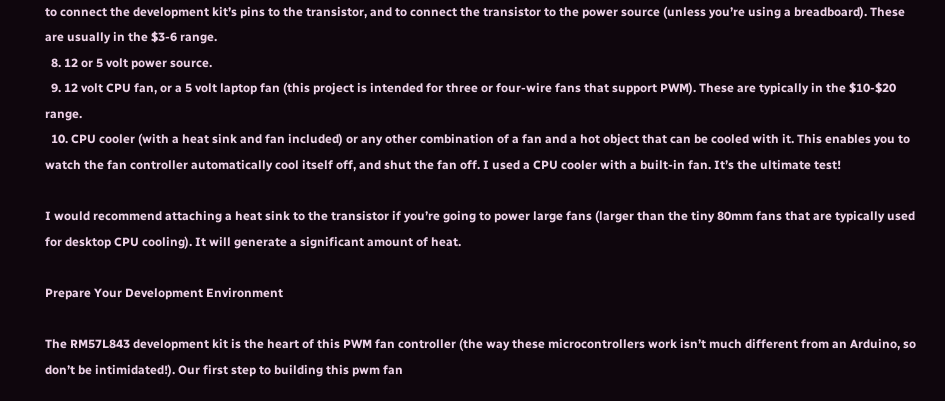to connect the development kit’s pins to the transistor, and to connect the transistor to the power source (unless you’re using a breadboard). These are usually in the $3-6 range.
  8. 12 or 5 volt power source.
  9. 12 volt CPU fan, or a 5 volt laptop fan (this project is intended for three or four-wire fans that support PWM). These are typically in the $10-$20 range.
  10. CPU cooler (with a heat sink and fan included) or any other combination of a fan and a hot object that can be cooled with it. This enables you to watch the fan controller automatically cool itself off, and shut the fan off. I used a CPU cooler with a built-in fan. It’s the ultimate test!

I would recommend attaching a heat sink to the transistor if you’re going to power large fans (larger than the tiny 80mm fans that are typically used for desktop CPU cooling). It will generate a significant amount of heat.

Prepare Your Development Environment

The RM57L843 development kit is the heart of this PWM fan controller (the way these microcontrollers work isn’t much different from an Arduino, so don’t be intimidated!). Our first step to building this pwm fan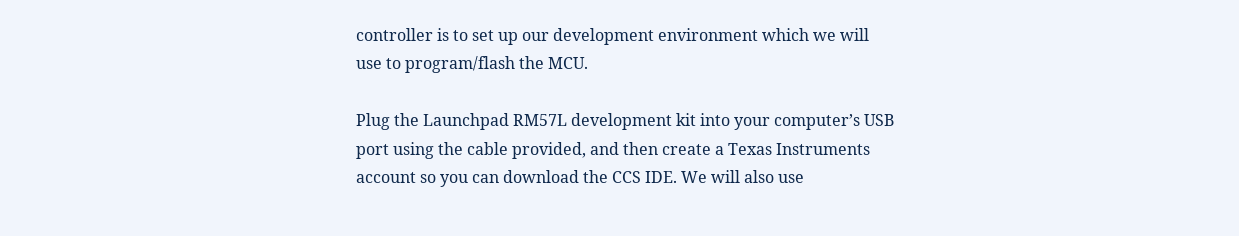controller is to set up our development environment which we will use to program/flash the MCU.

Plug the Launchpad RM57L development kit into your computer’s USB port using the cable provided, and then create a Texas Instruments account so you can download the CCS IDE. We will also use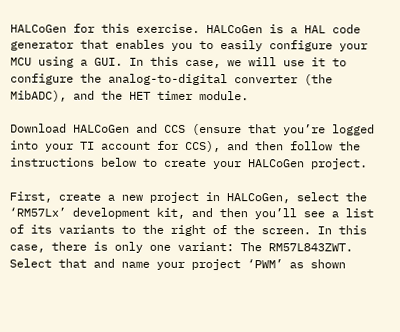HALCoGen for this exercise. HALCoGen is a HAL code generator that enables you to easily configure your MCU using a GUI. In this case, we will use it to configure the analog-to-digital converter (the MibADC), and the HET timer module.

Download HALCoGen and CCS (ensure that you’re logged into your TI account for CCS), and then follow the instructions below to create your HALCoGen project.

First, create a new project in HALCoGen, select the ‘RM57Lx’ development kit, and then you’ll see a list of its variants to the right of the screen. In this case, there is only one variant: The RM57L843ZWT. Select that and name your project ‘PWM’ as shown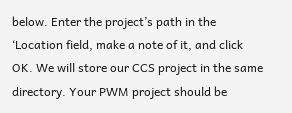below. Enter the project’s path in the ‘Location field, make a note of it, and click OK. We will store our CCS project in the same directory. Your PWM project should be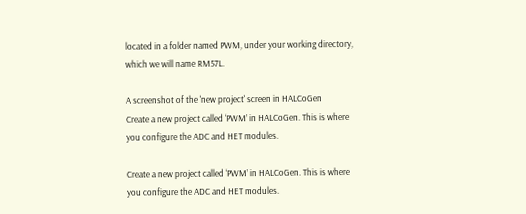located in a folder named PWM, under your working directory, which we will name RM57L.

A screenshot of the 'new project' screen in HALCoGen
Create a new project called ‘PWM’ in HALCoGen. This is where you configure the ADC and HET modules.

Create a new project called ‘PWM’ in HALCoGen. This is where you configure the ADC and HET modules.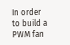In order to build a PWM fan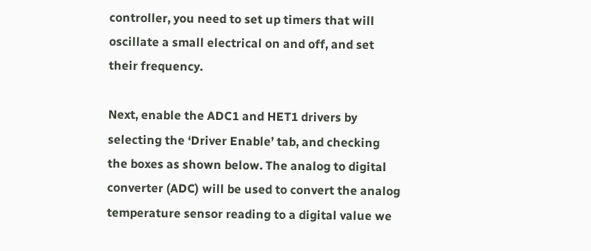controller, you need to set up timers that will oscillate a small electrical on and off, and set their frequency.

Next, enable the ADC1 and HET1 drivers by selecting the ‘Driver Enable’ tab, and checking the boxes as shown below. The analog to digital converter (ADC) will be used to convert the analog temperature sensor reading to a digital value we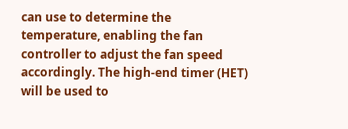can use to determine the temperature, enabling the fan controller to adjust the fan speed accordingly. The high-end timer (HET) will be used to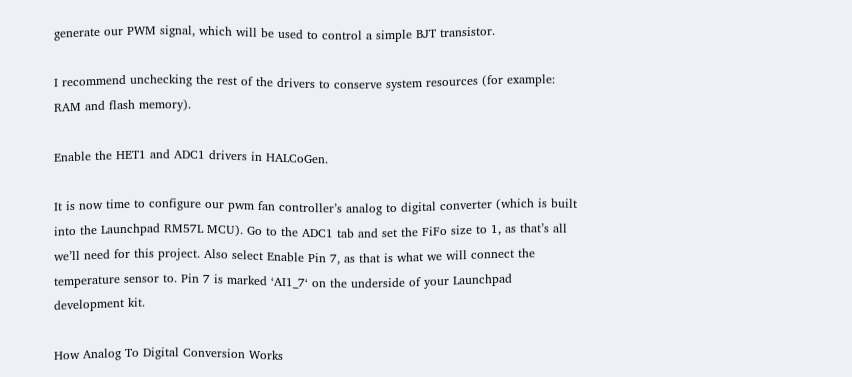generate our PWM signal, which will be used to control a simple BJT transistor.

I recommend unchecking the rest of the drivers to conserve system resources (for example: RAM and flash memory).

Enable the HET1 and ADC1 drivers in HALCoGen.

It is now time to configure our pwm fan controller’s analog to digital converter (which is built into the Launchpad RM57L MCU). Go to the ADC1 tab and set the FiFo size to 1, as that’s all we’ll need for this project. Also select Enable Pin 7, as that is what we will connect the temperature sensor to. Pin 7 is marked ‘AI1_7‘ on the underside of your Launchpad development kit.

How Analog To Digital Conversion Works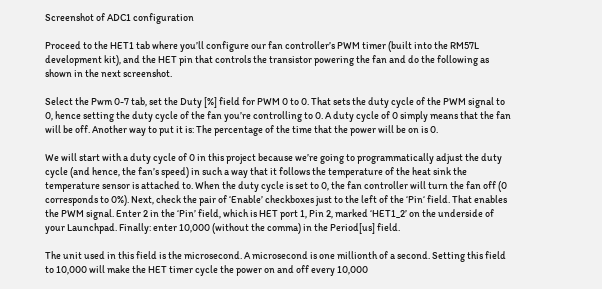Screenshot of ADC1 configuration

Proceed to the HET1 tab where you’ll configure our fan controller’s PWM timer (built into the RM57L development kit), and the HET pin that controls the transistor powering the fan and do the following as shown in the next screenshot.

Select the Pwm 0-7 tab, set the Duty [%] field for PWM 0 to 0. That sets the duty cycle of the PWM signal to 0, hence setting the duty cycle of the fan you’re controlling to 0. A duty cycle of 0 simply means that the fan will be off. Another way to put it is: The percentage of the time that the power will be on is 0.

We will start with a duty cycle of 0 in this project because we’re going to programmatically adjust the duty cycle (and hence, the fan’s speed) in such a way that it follows the temperature of the heat sink the temperature sensor is attached to. When the duty cycle is set to 0, the fan controller will turn the fan off (0 corresponds to 0%). Next, check the pair of ‘Enable’ checkboxes just to the left of the ‘Pin‘ field. That enables the PWM signal. Enter 2 in the ‘Pin’ field, which is HET port 1, Pin 2, marked ‘HET1_2’ on the underside of your Launchpad. Finally: enter 10,000 (without the comma) in the Period[us] field.

The unit used in this field is the microsecond. A microsecond is one millionth of a second. Setting this field to 10,000 will make the HET timer cycle the power on and off every 10,000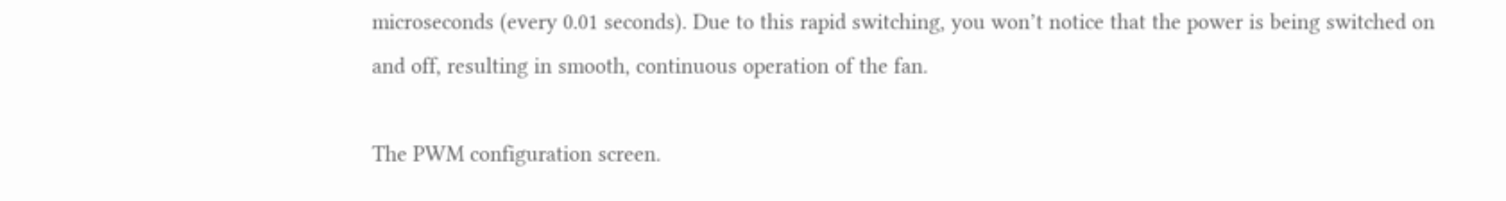microseconds (every 0.01 seconds). Due to this rapid switching, you won’t notice that the power is being switched on and off, resulting in smooth, continuous operation of the fan.

The PWM configuration screen.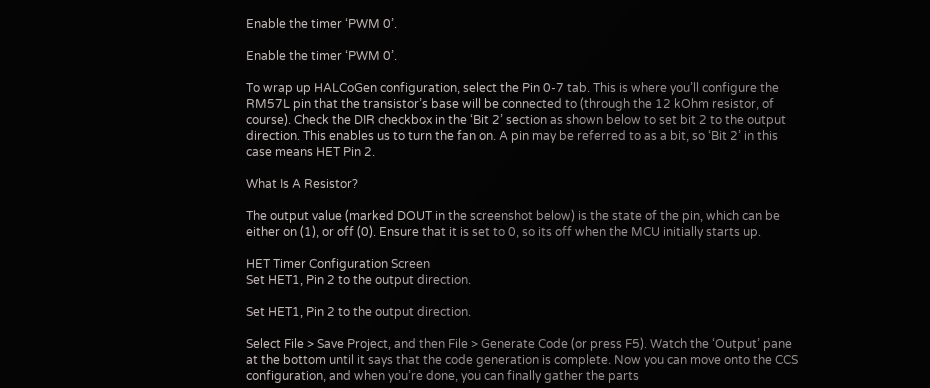Enable the timer ‘PWM 0’.

Enable the timer ‘PWM 0’.

To wrap up HALCoGen configuration, select the Pin 0-7 tab. This is where you’ll configure the RM57L pin that the transistor’s base will be connected to (through the 12 kOhm resistor, of course). Check the DIR checkbox in the ‘Bit 2’ section as shown below to set bit 2 to the output direction. This enables us to turn the fan on. A pin may be referred to as a bit, so ‘Bit 2’ in this case means HET Pin 2.

What Is A Resistor?

The output value (marked DOUT in the screenshot below) is the state of the pin, which can be either on (1), or off (0). Ensure that it is set to 0, so its off when the MCU initially starts up.

HET Timer Configuration Screen
Set HET1, Pin 2 to the output direction.

Set HET1, Pin 2 to the output direction.

Select File > Save Project, and then File > Generate Code (or press F5). Watch the ‘Output’ pane at the bottom until it says that the code generation is complete. Now you can move onto the CCS configuration, and when you’re done, you can finally gather the parts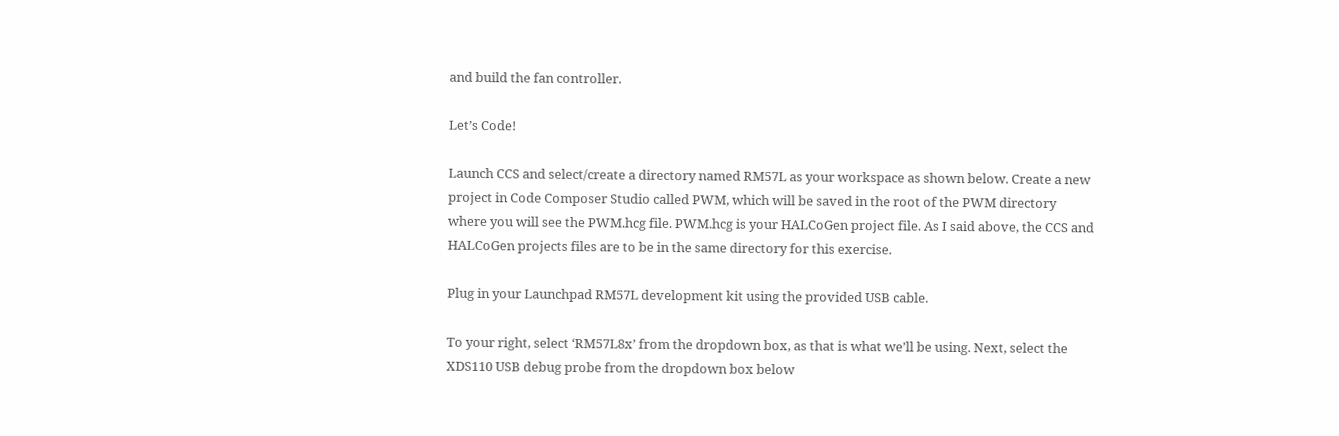and build the fan controller.

Let’s Code!

Launch CCS and select/create a directory named RM57L as your workspace as shown below. Create a new project in Code Composer Studio called PWM, which will be saved in the root of the PWM directory where you will see the PWM.hcg file. PWM.hcg is your HALCoGen project file. As I said above, the CCS and HALCoGen projects files are to be in the same directory for this exercise.

Plug in your Launchpad RM57L development kit using the provided USB cable.

To your right, select ‘RM57L8x’ from the dropdown box, as that is what we’ll be using. Next, select the XDS110 USB debug probe from the dropdown box below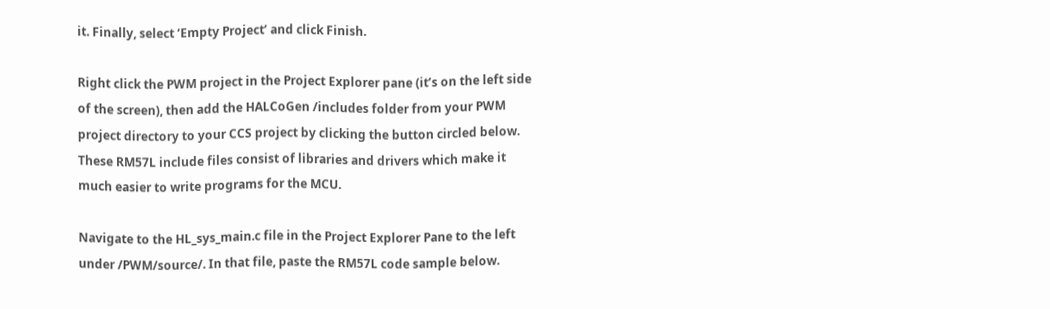it. Finally, select ‘Empty Project’ and click Finish.

Right click the PWM project in the Project Explorer pane (it’s on the left side of the screen), then add the HALCoGen /includes folder from your PWM project directory to your CCS project by clicking the button circled below. These RM57L include files consist of libraries and drivers which make it much easier to write programs for the MCU.

Navigate to the HL_sys_main.c file in the Project Explorer Pane to the left under /PWM/source/. In that file, paste the RM57L code sample below.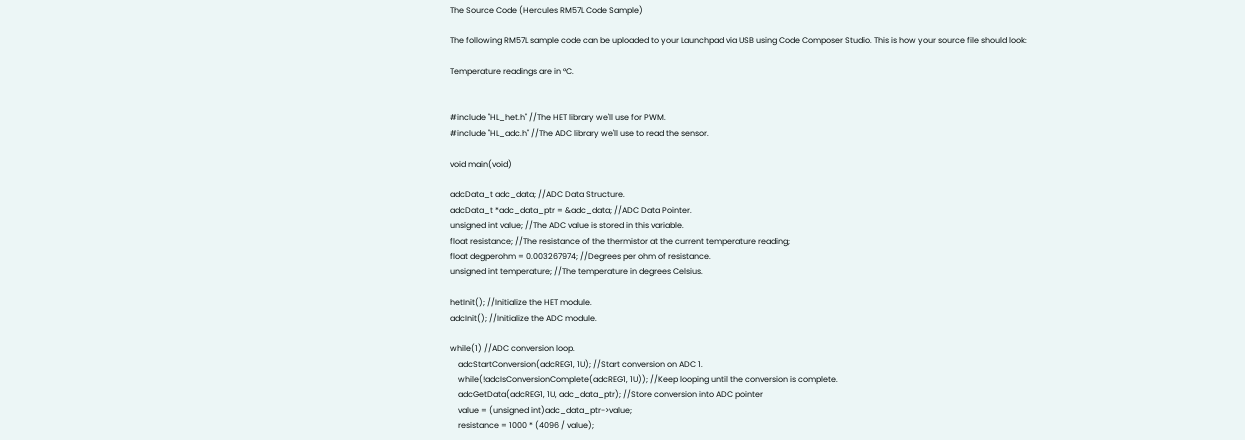The Source Code (Hercules RM57L Code Sample)

The following RM57L sample code can be uploaded to your Launchpad via USB using Code Composer Studio. This is how your source file should look:

Temperature readings are in °C.


#include "HL_het.h" //The HET library we'll use for PWM.
#include "HL_adc.h" //The ADC library we'll use to read the sensor.

void main(void)

adcData_t adc_data; //ADC Data Structure.
adcData_t *adc_data_ptr = &adc_data; //ADC Data Pointer.
unsigned int value; //The ADC value is stored in this variable.
float resistance; //The resistance of the thermistor at the current temperature reading;
float degperohm = 0.003267974; //Degrees per ohm of resistance.
unsigned int temperature; //The temperature in degrees Celsius.

hetInit(); //Initialize the HET module.
adcInit(); //Initialize the ADC module.

while(1) //ADC conversion loop.
    adcStartConversion(adcREG1, 1U); //Start conversion on ADC 1.
    while(!adcIsConversionComplete(adcREG1, 1U)); //Keep looping until the conversion is complete.
    adcGetData(adcREG1, 1U, adc_data_ptr); //Store conversion into ADC pointer
    value = (unsigned int)adc_data_ptr->value;
    resistance = 1000 * (4096 / value);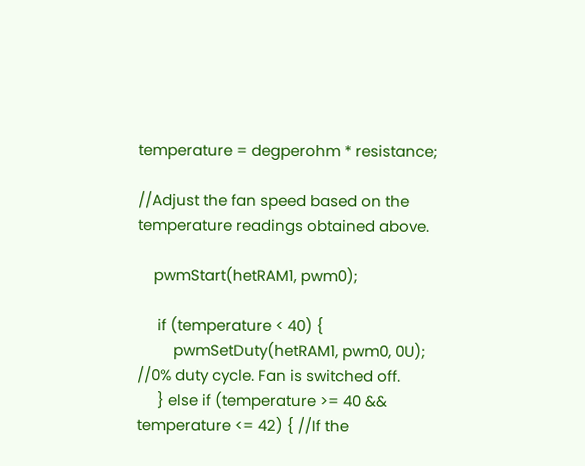temperature = degperohm * resistance;

//Adjust the fan speed based on the temperature readings obtained above.

    pwmStart(hetRAM1, pwm0);

     if (temperature < 40) {
         pwmSetDuty(hetRAM1, pwm0, 0U); //0% duty cycle. Fan is switched off.
     } else if (temperature >= 40 && temperature <= 42) { //If the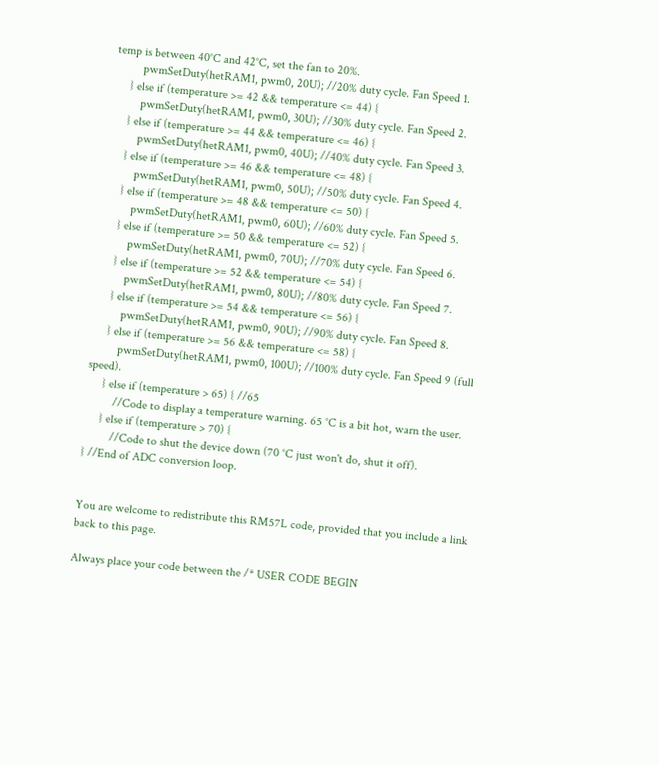temp is between 40°C and 42°C, set the fan to 20%.
         pwmSetDuty(hetRAM1, pwm0, 20U); //20% duty cycle. Fan Speed 1.
     } else if (temperature >= 42 && temperature <= 44) {
         pwmSetDuty(hetRAM1, pwm0, 30U); //30% duty cycle. Fan Speed 2.
     } else if (temperature >= 44 && temperature <= 46) {
         pwmSetDuty(hetRAM1, pwm0, 40U); //40% duty cycle. Fan Speed 3.
     } else if (temperature >= 46 && temperature <= 48) {
         pwmSetDuty(hetRAM1, pwm0, 50U); //50% duty cycle. Fan Speed 4.
     } else if (temperature >= 48 && temperature <= 50) {
         pwmSetDuty(hetRAM1, pwm0, 60U); //60% duty cycle. Fan Speed 5.
     } else if (temperature >= 50 && temperature <= 52) {
         pwmSetDuty(hetRAM1, pwm0, 70U); //70% duty cycle. Fan Speed 6.
     } else if (temperature >= 52 && temperature <= 54) {
         pwmSetDuty(hetRAM1, pwm0, 80U); //80% duty cycle. Fan Speed 7.
     } else if (temperature >= 54 && temperature <= 56) {
         pwmSetDuty(hetRAM1, pwm0, 90U); //90% duty cycle. Fan Speed 8.
     } else if (temperature >= 56 && temperature <= 58) {
         pwmSetDuty(hetRAM1, pwm0, 100U); //100% duty cycle. Fan Speed 9 (full speed).
     } else if (temperature > 65) { //65
         //Code to display a temperature warning. 65 °C is a bit hot, warn the user.
     } else if (temperature > 70) {
         //Code to shut the device down (70 °C just won't do, shut it off).
} //End of ADC conversion loop.


You are welcome to redistribute this RM57L code, provided that you include a link back to this page.

Always place your code between the /* USER CODE BEGIN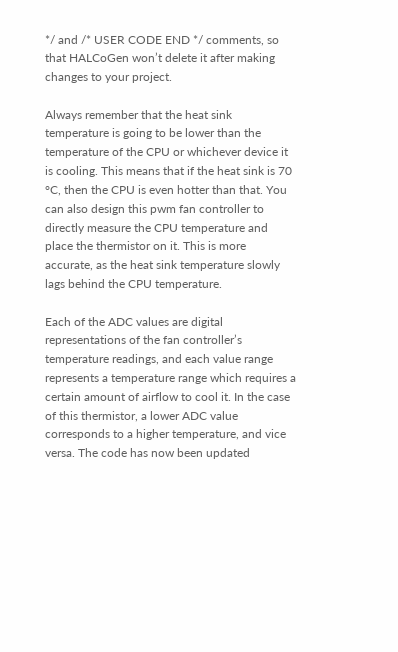*/ and /* USER CODE END */ comments, so that HALCoGen won’t delete it after making changes to your project.

Always remember that the heat sink temperature is going to be lower than the temperature of the CPU or whichever device it is cooling. This means that if the heat sink is 70 °C, then the CPU is even hotter than that. You can also design this pwm fan controller to directly measure the CPU temperature and place the thermistor on it. This is more accurate, as the heat sink temperature slowly lags behind the CPU temperature.

Each of the ADC values are digital representations of the fan controller’s temperature readings, and each value range represents a temperature range which requires a certain amount of airflow to cool it. In the case of this thermistor, a lower ADC value corresponds to a higher temperature, and vice versa. The code has now been updated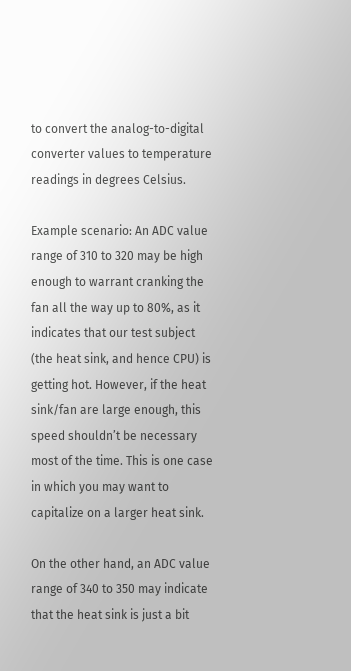to convert the analog-to-digital converter values to temperature readings in degrees Celsius.

Example scenario: An ADC value range of 310 to 320 may be high enough to warrant cranking the fan all the way up to 80%, as it indicates that our test subject (the heat sink, and hence CPU) is getting hot. However, if the heat sink/fan are large enough, this speed shouldn’t be necessary most of the time. This is one case in which you may want to capitalize on a larger heat sink.

On the other hand, an ADC value range of 340 to 350 may indicate that the heat sink is just a bit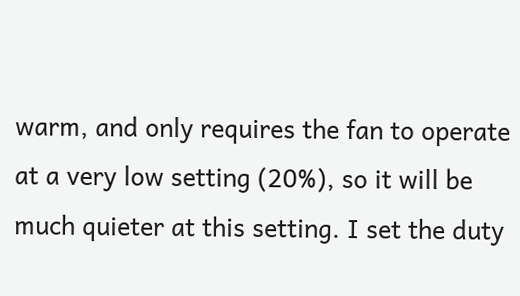warm, and only requires the fan to operate at a very low setting (20%), so it will be much quieter at this setting. I set the duty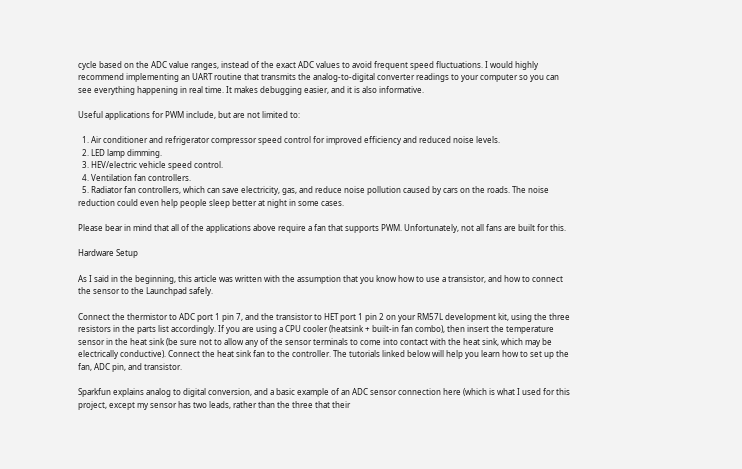cycle based on the ADC value ranges, instead of the exact ADC values to avoid frequent speed fluctuations. I would highly recommend implementing an UART routine that transmits the analog-to-digital converter readings to your computer so you can see everything happening in real time. It makes debugging easier, and it is also informative.

Useful applications for PWM include, but are not limited to:

  1. Air conditioner and refrigerator compressor speed control for improved efficiency and reduced noise levels.
  2. LED lamp dimming.
  3. HEV/electric vehicle speed control.
  4. Ventilation fan controllers.
  5. Radiator fan controllers, which can save electricity, gas, and reduce noise pollution caused by cars on the roads. The noise reduction could even help people sleep better at night in some cases.

Please bear in mind that all of the applications above require a fan that supports PWM. Unfortunately, not all fans are built for this.

Hardware Setup

As I said in the beginning, this article was written with the assumption that you know how to use a transistor, and how to connect the sensor to the Launchpad safely.

Connect the thermistor to ADC port 1 pin 7, and the transistor to HET port 1 pin 2 on your RM57L development kit, using the three resistors in the parts list accordingly. If you are using a CPU cooler (heatsink + built-in fan combo), then insert the temperature sensor in the heat sink (be sure not to allow any of the sensor terminals to come into contact with the heat sink, which may be electrically conductive). Connect the heat sink fan to the controller. The tutorials linked below will help you learn how to set up the fan, ADC pin, and transistor.

Sparkfun explains analog to digital conversion, and a basic example of an ADC sensor connection here (which is what I used for this project, except my sensor has two leads, rather than the three that their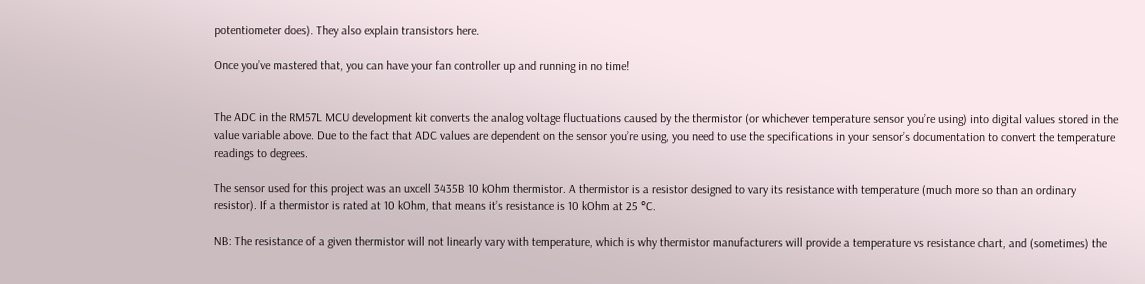potentiometer does). They also explain transistors here.

Once you’ve mastered that, you can have your fan controller up and running in no time!


The ADC in the RM57L MCU development kit converts the analog voltage fluctuations caused by the thermistor (or whichever temperature sensor you’re using) into digital values stored in the value variable above. Due to the fact that ADC values are dependent on the sensor you’re using, you need to use the specifications in your sensor’s documentation to convert the temperature readings to degrees.

The sensor used for this project was an uxcell 3435B 10 kOhm thermistor. A thermistor is a resistor designed to vary its resistance with temperature (much more so than an ordinary resistor). If a thermistor is rated at 10 kOhm, that means it’s resistance is 10 kOhm at 25 °C.

NB: The resistance of a given thermistor will not linearly vary with temperature, which is why thermistor manufacturers will provide a temperature vs resistance chart, and (sometimes) the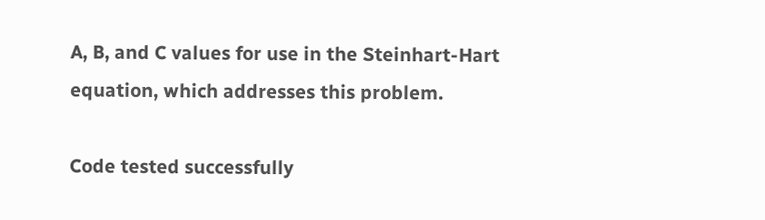A, B, and C values for use in the Steinhart-Hart equation, which addresses this problem.

Code tested successfully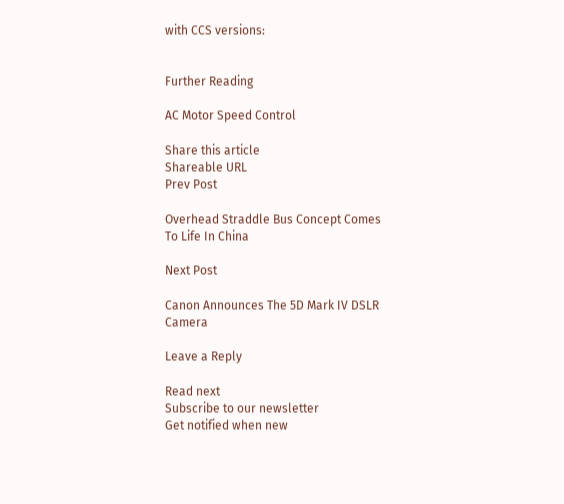with CCS versions:


Further Reading

AC Motor Speed Control

Share this article
Shareable URL
Prev Post

Overhead Straddle Bus Concept Comes To Life In China

Next Post

Canon Announces The 5D Mark IV DSLR Camera

Leave a Reply

Read next
Subscribe to our newsletter
Get notified when new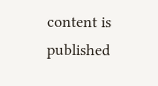content is published